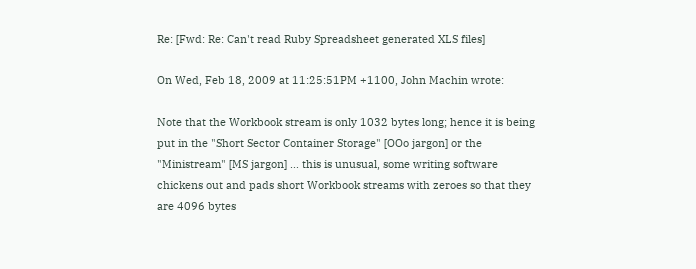Re: [Fwd: Re: Can't read Ruby Spreadsheet generated XLS files]

On Wed, Feb 18, 2009 at 11:25:51PM +1100, John Machin wrote:

Note that the Workbook stream is only 1032 bytes long; hence it is being
put in the "Short Sector Container Storage" [OOo jargon] or the
"Ministream" [MS jargon] ... this is unusual, some writing software
chickens out and pads short Workbook streams with zeroes so that they
are 4096 bytes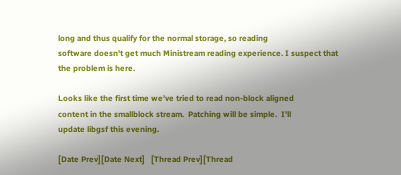long and thus qualify for the normal storage, so reading
software doesn't get much Ministream reading experience. I suspect that
the problem is here.

Looks like the first time we've tried to read non-block aligned
content in the smallblock stream.  Patching will be simple.  I'll
update libgsf this evening.

[Date Prev][Date Next]   [Thread Prev][Thread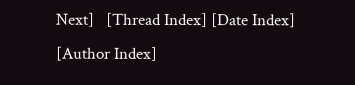Next]   [Thread Index] [Date Index] [Author Index]